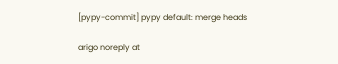[pypy-commit] pypy default: merge heads

arigo noreply at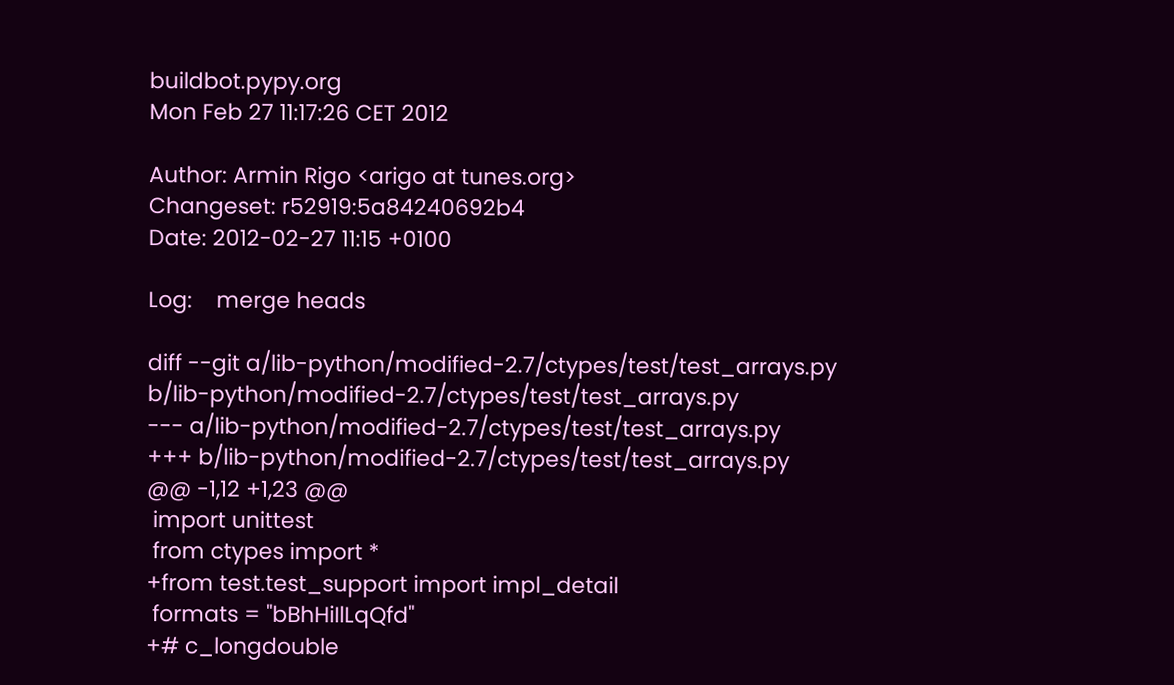buildbot.pypy.org
Mon Feb 27 11:17:26 CET 2012

Author: Armin Rigo <arigo at tunes.org>
Changeset: r52919:5a84240692b4
Date: 2012-02-27 11:15 +0100

Log:    merge heads

diff --git a/lib-python/modified-2.7/ctypes/test/test_arrays.py b/lib-python/modified-2.7/ctypes/test/test_arrays.py
--- a/lib-python/modified-2.7/ctypes/test/test_arrays.py
+++ b/lib-python/modified-2.7/ctypes/test/test_arrays.py
@@ -1,12 +1,23 @@
 import unittest
 from ctypes import *
+from test.test_support import impl_detail
 formats = "bBhHiIlLqQfd"
+# c_longdouble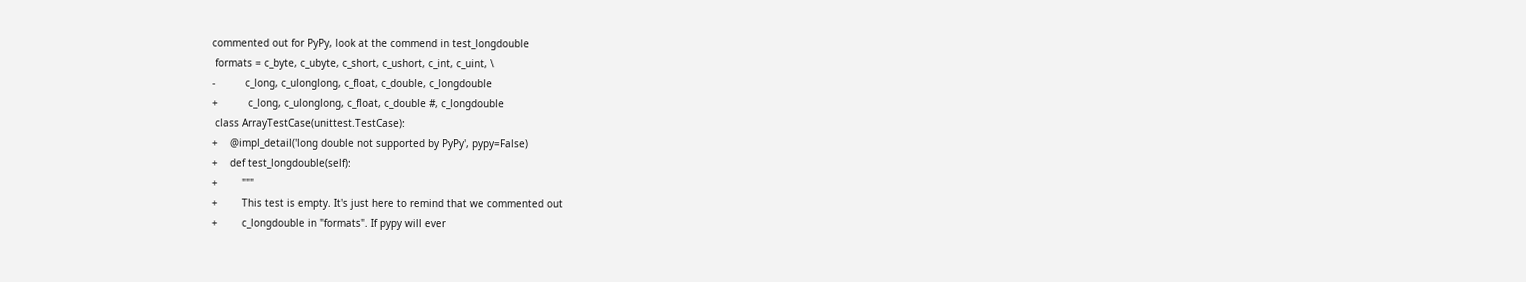commented out for PyPy, look at the commend in test_longdouble
 formats = c_byte, c_ubyte, c_short, c_ushort, c_int, c_uint, \
-          c_long, c_ulonglong, c_float, c_double, c_longdouble
+          c_long, c_ulonglong, c_float, c_double #, c_longdouble
 class ArrayTestCase(unittest.TestCase):
+    @impl_detail('long double not supported by PyPy', pypy=False)
+    def test_longdouble(self):
+        """
+        This test is empty. It's just here to remind that we commented out
+        c_longdouble in "formats". If pypy will ever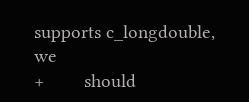supports c_longdouble, we
+        should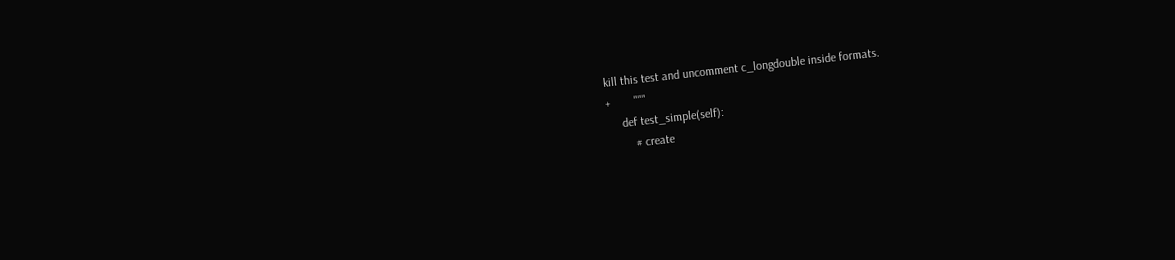kill this test and uncomment c_longdouble inside formats.
+        """
     def test_simple(self):
         # create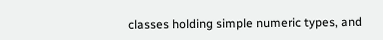classes holding simple numeric types, and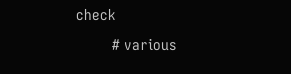check
         # various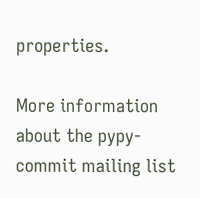properties.

More information about the pypy-commit mailing list